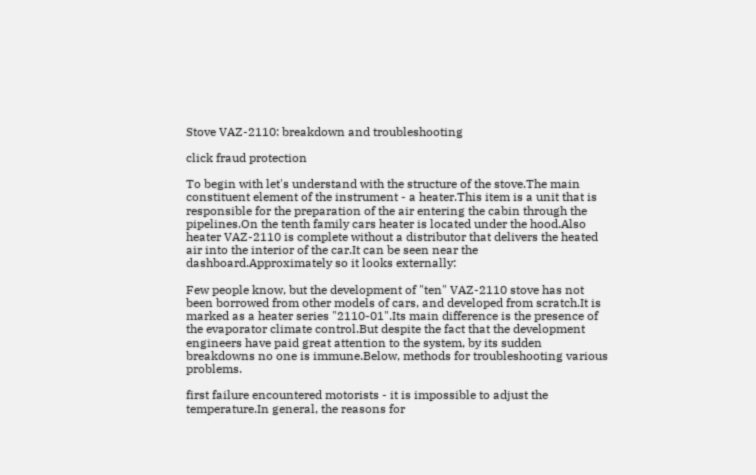Stove VAZ-2110: breakdown and troubleshooting

click fraud protection

To begin with let's understand with the structure of the stove.The main constituent element of the instrument - a heater.This item is a unit that is responsible for the preparation of the air entering the cabin through the pipelines.On the tenth family cars heater is located under the hood.Also heater VAZ-2110 is complete without a distributor that delivers the heated air into the interior of the car.It can be seen near the dashboard.Approximately so it looks externally:

Few people know, but the development of "ten" VAZ-2110 stove has not been borrowed from other models of cars, and developed from scratch.It is marked as a heater series "2110-01".Its main difference is the presence of the evaporator climate control.But despite the fact that the development engineers have paid great attention to the system, by its sudden breakdowns no one is immune.Below, methods for troubleshooting various problems.

first failure encountered motorists - it is impossible to adjust the temperature.In general, the reasons for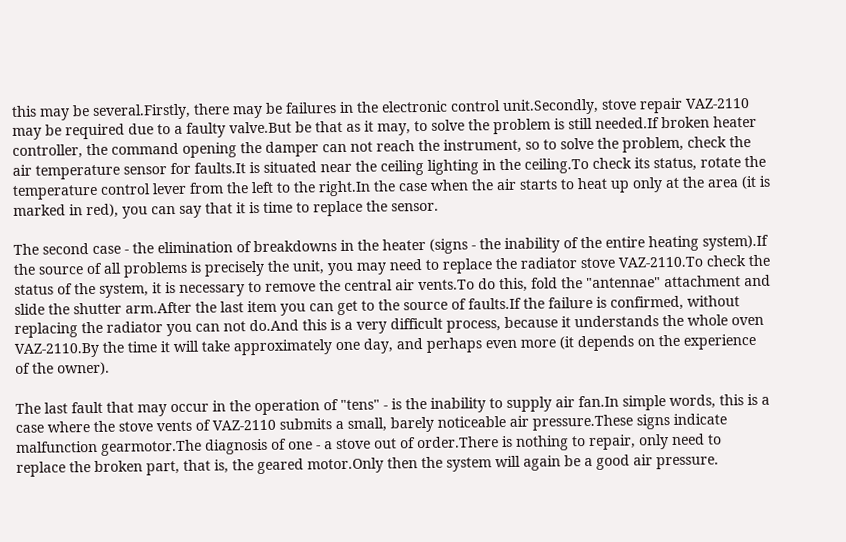this may be several.Firstly, there may be failures in the electronic control unit.Secondly, stove repair VAZ-2110 may be required due to a faulty valve.But be that as it may, to solve the problem is still needed.If broken heater controller, the command opening the damper can not reach the instrument, so to solve the problem, check the air temperature sensor for faults.It is situated near the ceiling lighting in the ceiling.To check its status, rotate the temperature control lever from the left to the right.In the case when the air starts to heat up only at the area (it is marked in red), you can say that it is time to replace the sensor.

The second case - the elimination of breakdowns in the heater (signs - the inability of the entire heating system).If the source of all problems is precisely the unit, you may need to replace the radiator stove VAZ-2110.To check the status of the system, it is necessary to remove the central air vents.To do this, fold the "antennae" attachment and slide the shutter arm.After the last item you can get to the source of faults.If the failure is confirmed, without replacing the radiator you can not do.And this is a very difficult process, because it understands the whole oven VAZ-2110.By the time it will take approximately one day, and perhaps even more (it depends on the experience of the owner).

The last fault that may occur in the operation of "tens" - is the inability to supply air fan.In simple words, this is a case where the stove vents of VAZ-2110 submits a small, barely noticeable air pressure.These signs indicate malfunction gearmotor.The diagnosis of one - a stove out of order.There is nothing to repair, only need to replace the broken part, that is, the geared motor.Only then the system will again be a good air pressure.